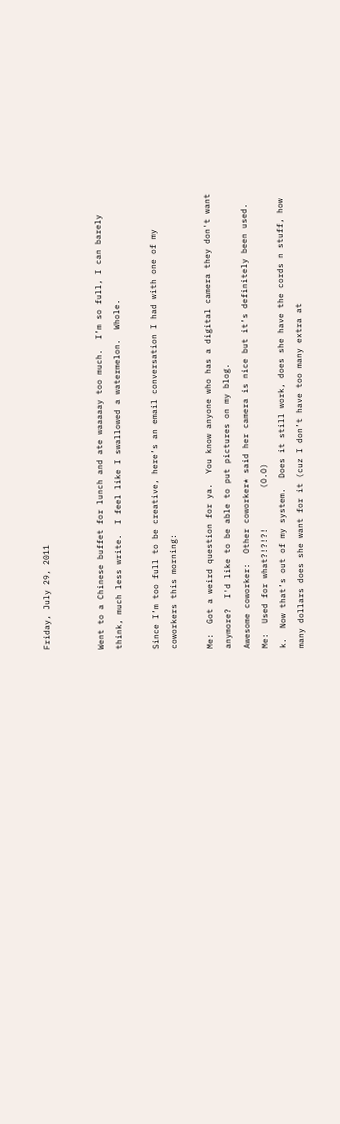Friday, July 29, 2011


Went to a Chinese buffet for lunch and ate waaaaay too much.  I’m so full, I can barely think, much less write.  I feel like I swallowed a watermelon.  Whole.

Since I’m too full to be creative, here’s an email conversation I had with one of my coworkers this morning:

Me:  Got a weird question for ya.  You know anyone who has a digital camera they don't want anymore?  I'd like to be able to put pictures on my blog.
Awesome coworker:  Other coworker* said her camera is nice but it’s definitely been used.
Me:  Used for what?!?!?!        (O.O)
k.  Now that’s out of my system.  Does it still work, does she have the cords n stuff, how many dollars does she want for it (cuz I don’t have too many extra at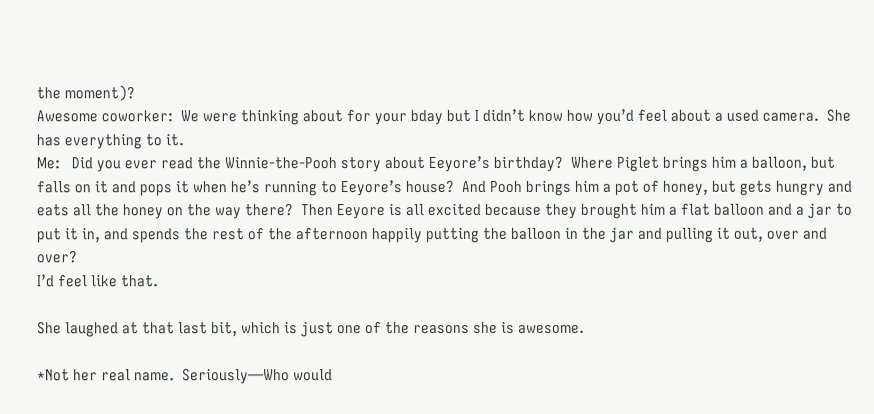the moment)?
Awesome coworker:  We were thinking about for your bday but I didn’t know how you’d feel about a used camera.  She has everything to it.
Me:   Did you ever read the Winnie-the-Pooh story about Eeyore’s birthday?  Where Piglet brings him a balloon, but falls on it and pops it when he’s running to Eeyore’s house?  And Pooh brings him a pot of honey, but gets hungry and eats all the honey on the way there?  Then Eeyore is all excited because they brought him a flat balloon and a jar to put it in, and spends the rest of the afternoon happily putting the balloon in the jar and pulling it out, over and over?
I’d feel like that.

She laughed at that last bit, which is just one of the reasons she is awesome.

*Not her real name.  Seriously—Who would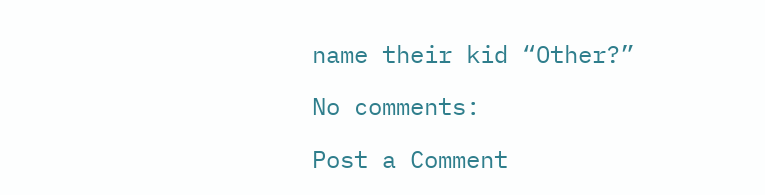name their kid “Other?”

No comments:

Post a Comment